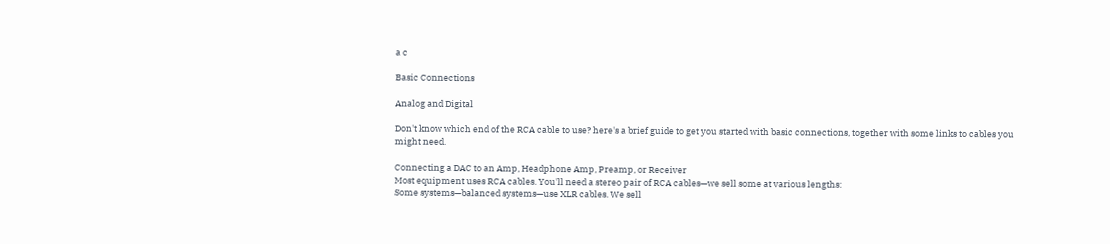a c

Basic Connections

Analog and Digital

Don't know which end of the RCA cable to use? here's a brief guide to get you started with basic connections, together with some links to cables you might need.

Connecting a DAC to an Amp, Headphone Amp, Preamp, or Receiver
Most equipment uses RCA cables. You'll need a stereo pair of RCA cables—we sell some at various lengths:
Some systems—balanced systems—use XLR cables. We sell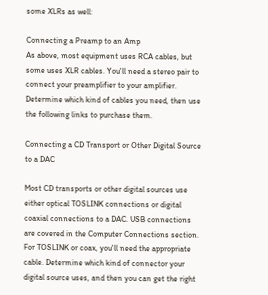some XLRs as well:

Connecting a Preamp to an Amp
As above, most equipment uses RCA cables, but some uses XLR cables. You'll need a stereo pair to connect your preamplifier to your amplifier. Determine which kind of cables you need, then use the following links to purchase them.

Connecting a CD Transport or Other Digital Source to a DAC

Most CD transports or other digital sources use either optical TOSLINK connections or digital coaxial connections to a DAC. USB connections are covered in the Computer Connections section. For TOSLINK or coax, you'll need the appropriate cable. Determine which kind of connector your digital source uses, and then you can get the right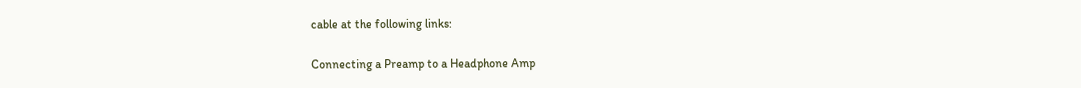cable at the following links:

Connecting a Preamp to a Headphone Amp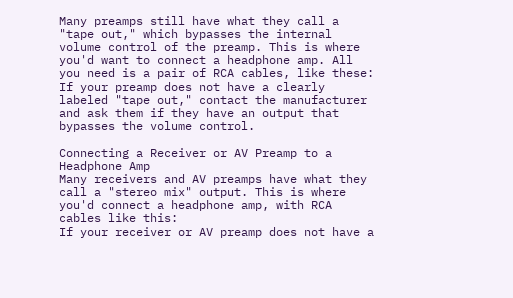Many preamps still have what they call a "tape out," which bypasses the internal volume control of the preamp. This is where you'd want to connect a headphone amp. All you need is a pair of RCA cables, like these:
If your preamp does not have a clearly labeled "tape out," contact the manufacturer and ask them if they have an output that bypasses the volume control.

Connecting a Receiver or AV Preamp to a Headphone Amp
Many receivers and AV preamps have what they call a "stereo mix" output. This is where you'd connect a headphone amp, with RCA cables like this:
If your receiver or AV preamp does not have a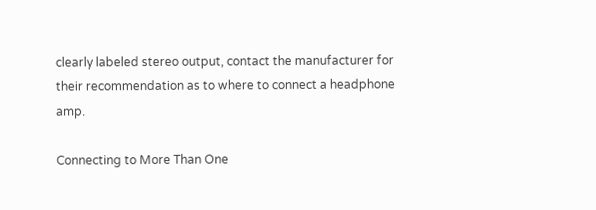clearly labeled stereo output, contact the manufacturer for their recommendation as to where to connect a headphone amp.

Connecting to More Than One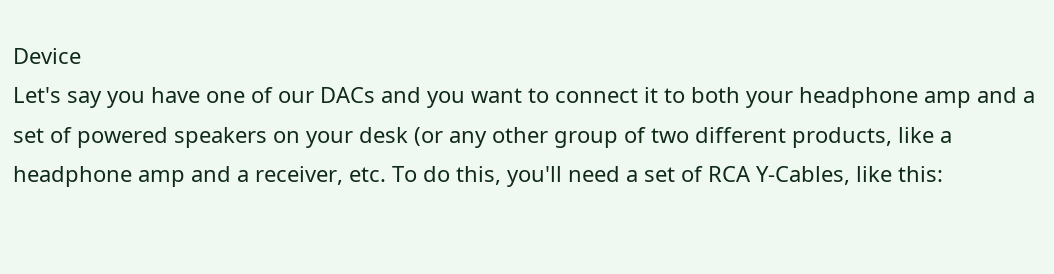Device
Let's say you have one of our DACs and you want to connect it to both your headphone amp and a set of powered speakers on your desk (or any other group of two different products, like a headphone amp and a receiver, etc. To do this, you'll need a set of RCA Y-Cables, like this: